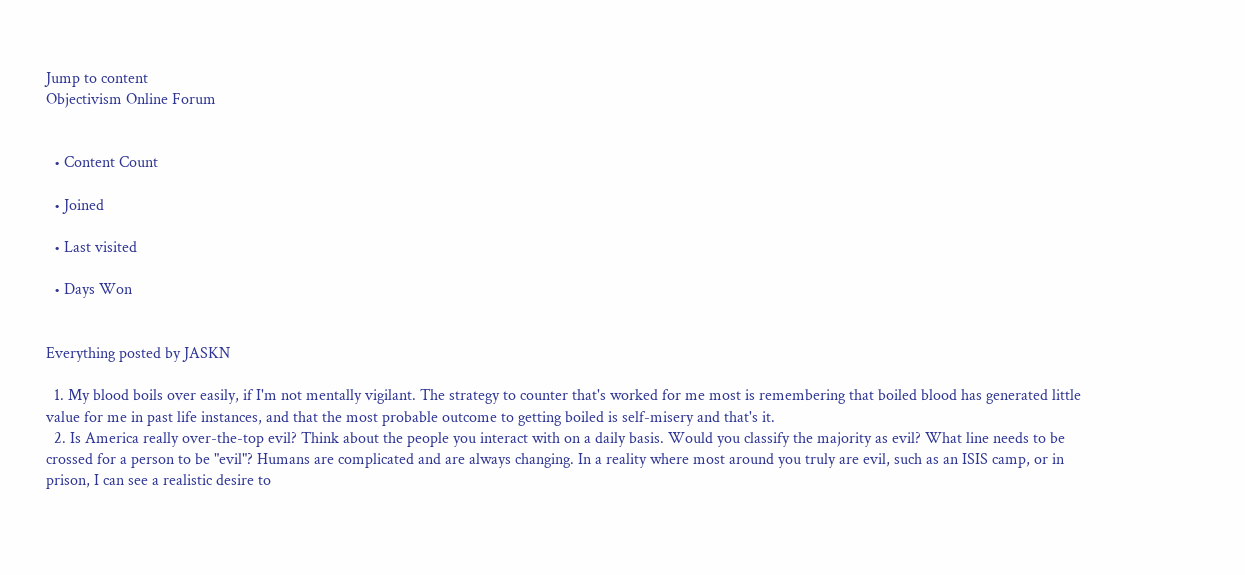Jump to content
Objectivism Online Forum


  • Content Count

  • Joined

  • Last visited

  • Days Won


Everything posted by JASKN

  1. My blood boils over easily, if I'm not mentally vigilant. The strategy to counter that's worked for me most is remembering that boiled blood has generated little value for me in past life instances, and that the most probable outcome to getting boiled is self-misery and that's it.
  2. Is America really over-the-top evil? Think about the people you interact with on a daily basis. Would you classify the majority as evil? What line needs to be crossed for a person to be "evil"? Humans are complicated and are always changing. In a reality where most around you truly are evil, such as an ISIS camp, or in prison, I can see a realistic desire to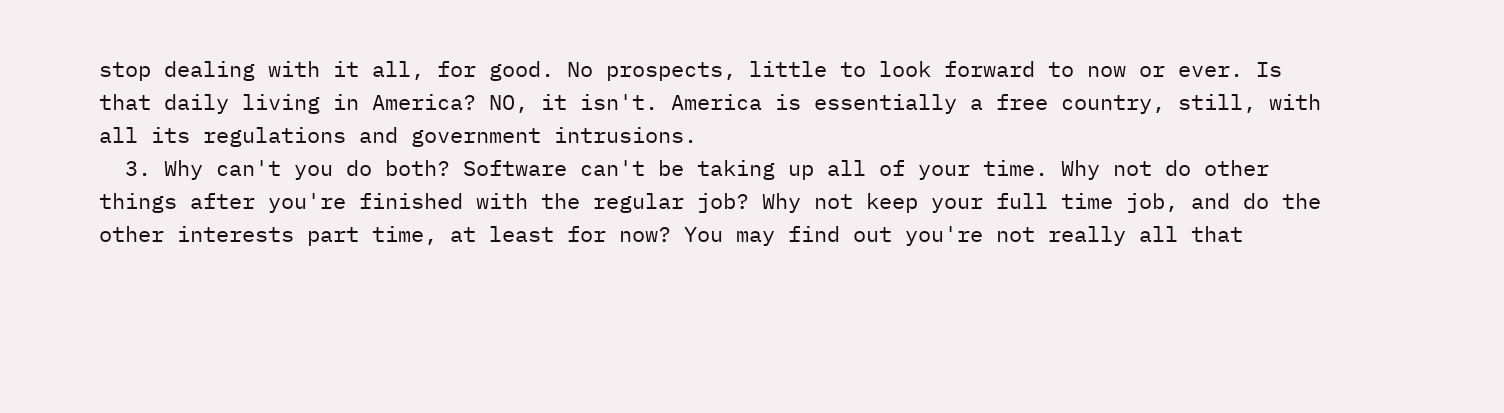stop dealing with it all, for good. No prospects, little to look forward to now or ever. Is that daily living in America? NO, it isn't. America is essentially a free country, still, with all its regulations and government intrusions.
  3. Why can't you do both? Software can't be taking up all of your time. Why not do other things after you're finished with the regular job? Why not keep your full time job, and do the other interests part time, at least for now? You may find out you're not really all that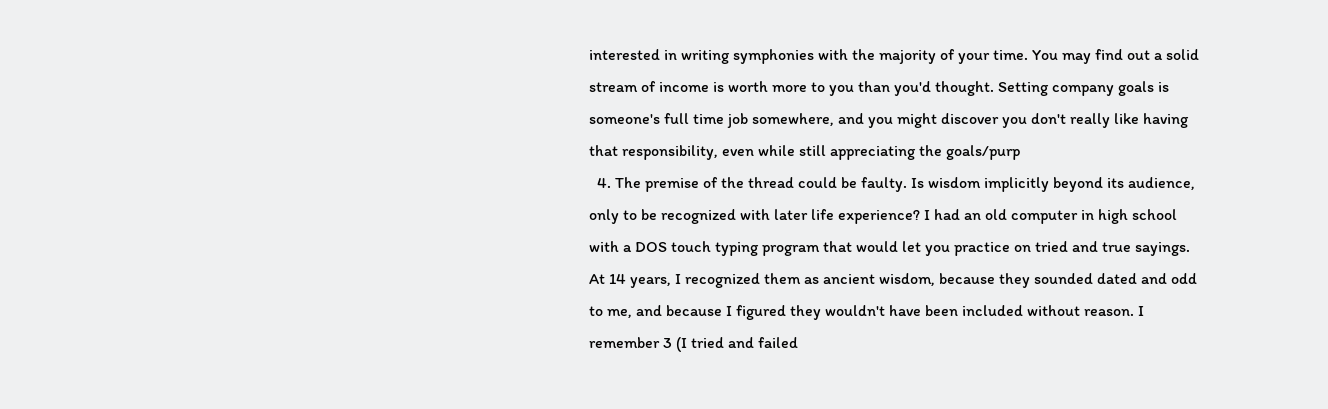interested in writing symphonies with the majority of your time. You may find out a solid stream of income is worth more to you than you'd thought. Setting company goals is someone's full time job somewhere, and you might discover you don't really like having that responsibility, even while still appreciating the goals/purp
  4. The premise of the thread could be faulty. Is wisdom implicitly beyond its audience, only to be recognized with later life experience? I had an old computer in high school with a DOS touch typing program that would let you practice on tried and true sayings. At 14 years, I recognized them as ancient wisdom, because they sounded dated and odd to me, and because I figured they wouldn't have been included without reason. I remember 3 (I tried and failed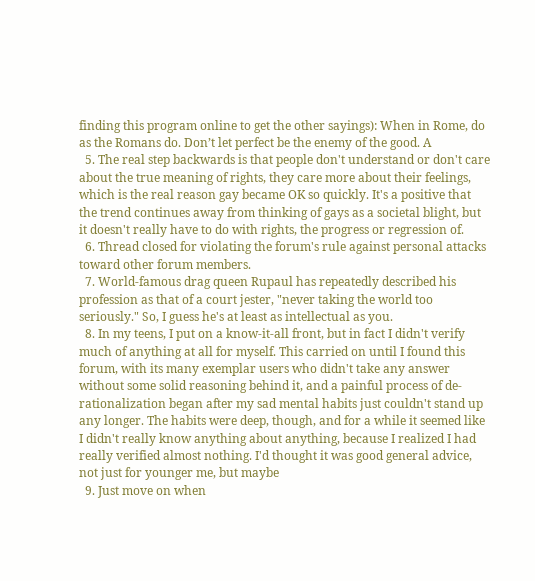finding this program online to get the other sayings): When in Rome, do as the Romans do. Don’t let perfect be the enemy of the good. A
  5. The real step backwards is that people don't understand or don't care about the true meaning of rights, they care more about their feelings, which is the real reason gay became OK so quickly. It's a positive that the trend continues away from thinking of gays as a societal blight, but it doesn't really have to do with rights, the progress or regression of.
  6. Thread closed for violating the forum's rule against personal attacks toward other forum members.
  7. World-famous drag queen Rupaul has repeatedly described his profession as that of a court jester, "never taking the world too seriously." So, I guess he's at least as intellectual as you.
  8. In my teens, I put on a know-it-all front, but in fact I didn't verify much of anything at all for myself. This carried on until I found this forum, with its many exemplar users who didn't take any answer without some solid reasoning behind it, and a painful process of de-rationalization began after my sad mental habits just couldn't stand up any longer. The habits were deep, though, and for a while it seemed like I didn't really know anything about anything, because I realized I had really verified almost nothing. I'd thought it was good general advice, not just for younger me, but maybe
  9. Just move on when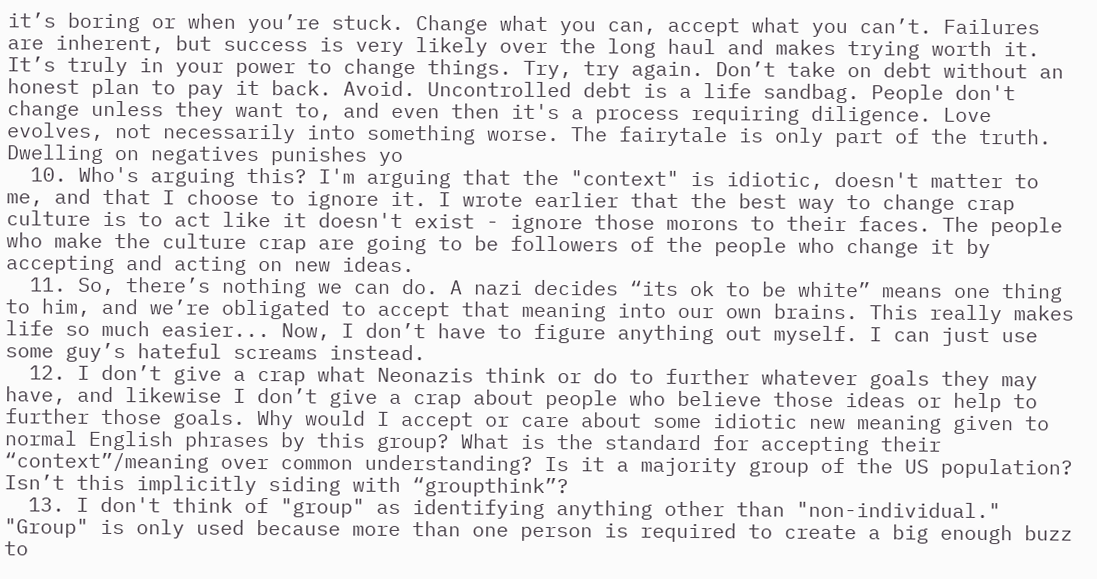it’s boring or when you’re stuck. Change what you can, accept what you can’t. Failures are inherent, but success is very likely over the long haul and makes trying worth it. It’s truly in your power to change things. Try, try again. Don’t take on debt without an honest plan to pay it back. Avoid. Uncontrolled debt is a life sandbag. People don't change unless they want to, and even then it's a process requiring diligence. Love evolves, not necessarily into something worse. The fairytale is only part of the truth. Dwelling on negatives punishes yo
  10. Who's arguing this? I'm arguing that the "context" is idiotic, doesn't matter to me, and that I choose to ignore it. I wrote earlier that the best way to change crap culture is to act like it doesn't exist - ignore those morons to their faces. The people who make the culture crap are going to be followers of the people who change it by accepting and acting on new ideas.
  11. So, there’s nothing we can do. A nazi decides “its ok to be white” means one thing to him, and we’re obligated to accept that meaning into our own brains. This really makes life so much easier... Now, I don’t have to figure anything out myself. I can just use some guy’s hateful screams instead.
  12. I don’t give a crap what Neonazis think or do to further whatever goals they may have, and likewise I don’t give a crap about people who believe those ideas or help to further those goals. Why would I accept or care about some idiotic new meaning given to normal English phrases by this group? What is the standard for accepting their “context”/meaning over common understanding? Is it a majority group of the US population? Isn’t this implicitly siding with “groupthink”?
  13. I don't think of "group" as identifying anything other than "non-individual." "Group" is only used because more than one person is required to create a big enough buzz to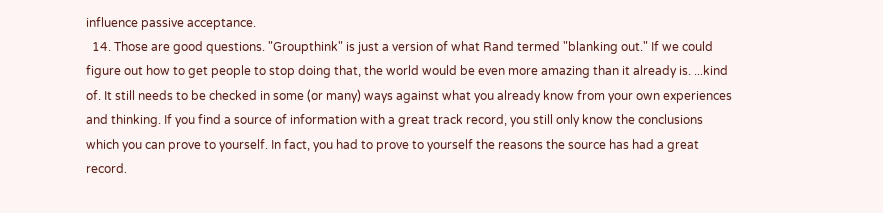influence passive acceptance.
  14. Those are good questions. "Groupthink" is just a version of what Rand termed "blanking out." If we could figure out how to get people to stop doing that, the world would be even more amazing than it already is. ...kind of. It still needs to be checked in some (or many) ways against what you already know from your own experiences and thinking. If you find a source of information with a great track record, you still only know the conclusions which you can prove to yourself. In fact, you had to prove to yourself the reasons the source has had a great record.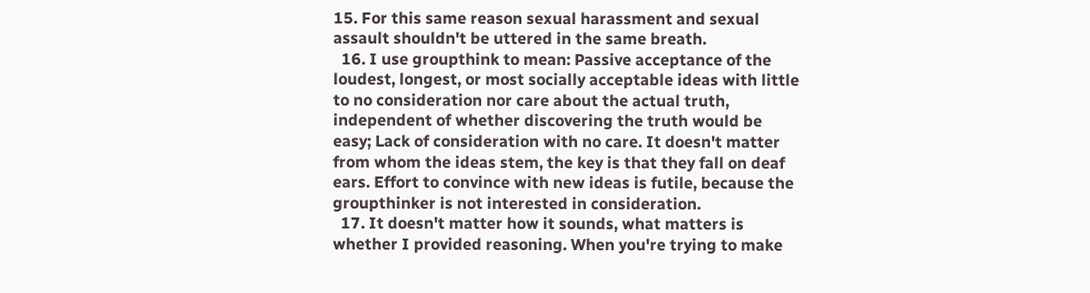15. For this same reason sexual harassment and sexual assault shouldn't be uttered in the same breath.
  16. I use groupthink to mean: Passive acceptance of the loudest, longest, or most socially acceptable ideas with little to no consideration nor care about the actual truth, independent of whether discovering the truth would be easy; Lack of consideration with no care. It doesn't matter from whom the ideas stem, the key is that they fall on deaf ears. Effort to convince with new ideas is futile, because the groupthinker is not interested in consideration.
  17. It doesn't matter how it sounds, what matters is whether I provided reasoning. When you're trying to make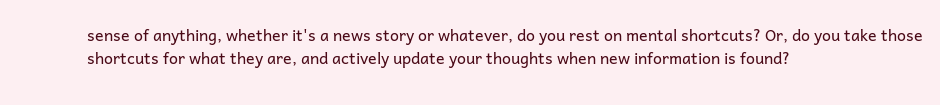sense of anything, whether it's a news story or whatever, do you rest on mental shortcuts? Or, do you take those shortcuts for what they are, and actively update your thoughts when new information is found?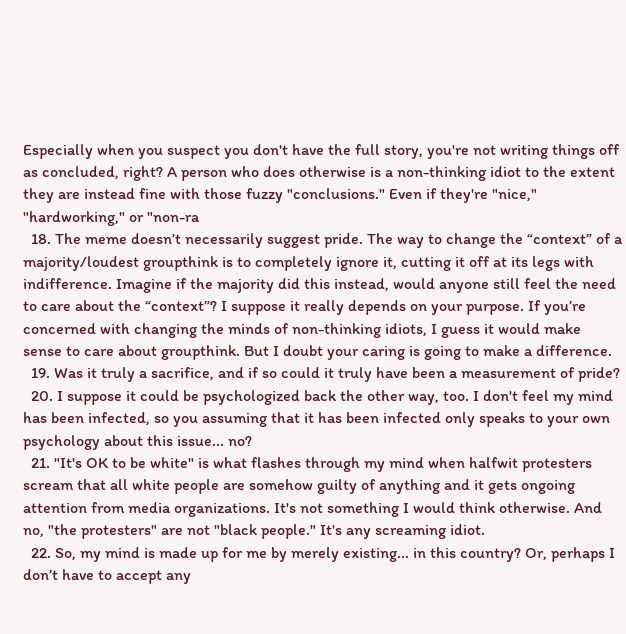Especially when you suspect you don't have the full story, you're not writing things off as concluded, right? A person who does otherwise is a non-thinking idiot to the extent they are instead fine with those fuzzy "conclusions." Even if they're "nice," "hardworking," or "non-ra
  18. The meme doesn’t necessarily suggest pride. The way to change the “context” of a majority/loudest groupthink is to completely ignore it, cutting it off at its legs with indifference. Imagine if the majority did this instead, would anyone still feel the need to care about the “context”? I suppose it really depends on your purpose. If you’re concerned with changing the minds of non-thinking idiots, I guess it would make sense to care about groupthink. But I doubt your caring is going to make a difference.
  19. Was it truly a sacrifice, and if so could it truly have been a measurement of pride?
  20. I suppose it could be psychologized back the other way, too. I don't feel my mind has been infected, so you assuming that it has been infected only speaks to your own psychology about this issue... no?
  21. "It's OK to be white" is what flashes through my mind when halfwit protesters scream that all white people are somehow guilty of anything and it gets ongoing attention from media organizations. It's not something I would think otherwise. And no, "the protesters" are not "black people." It's any screaming idiot.
  22. So, my mind is made up for me by merely existing... in this country? Or, perhaps I don’t have to accept any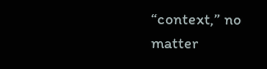“context,” no matter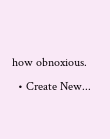how obnoxious.
  • Create New...